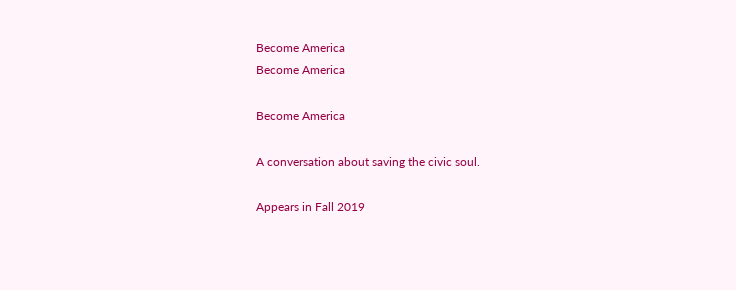Become America
Become America

Become America

A conversation about saving the civic soul.

Appears in Fall 2019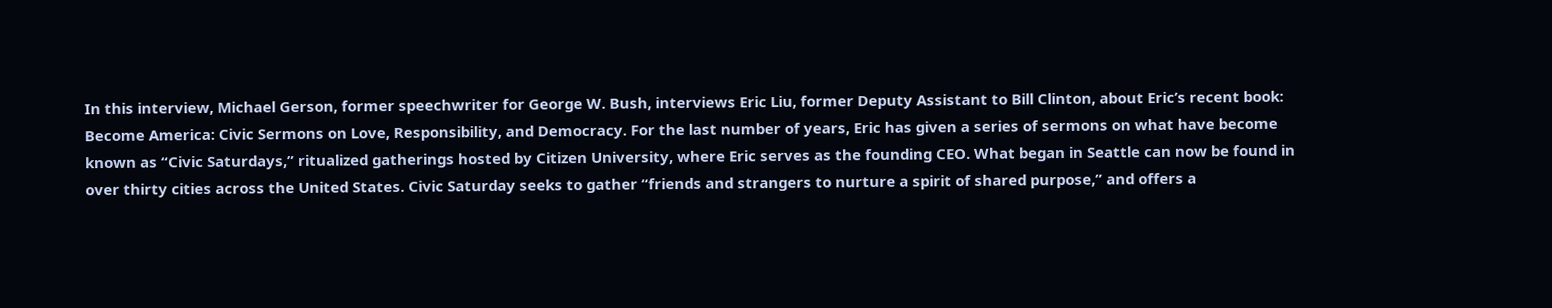In this interview, Michael Gerson, former speechwriter for George W. Bush, interviews Eric Liu, former Deputy Assistant to Bill Clinton, about Eric’s recent book: Become America: Civic Sermons on Love, Responsibility, and Democracy. For the last number of years, Eric has given a series of sermons on what have become known as “Civic Saturdays,” ritualized gatherings hosted by Citizen University, where Eric serves as the founding CEO. What began in Seattle can now be found in over thirty cities across the United States. Civic Saturday seeks to gather “friends and strangers to nurture a spirit of shared purpose,” and offers a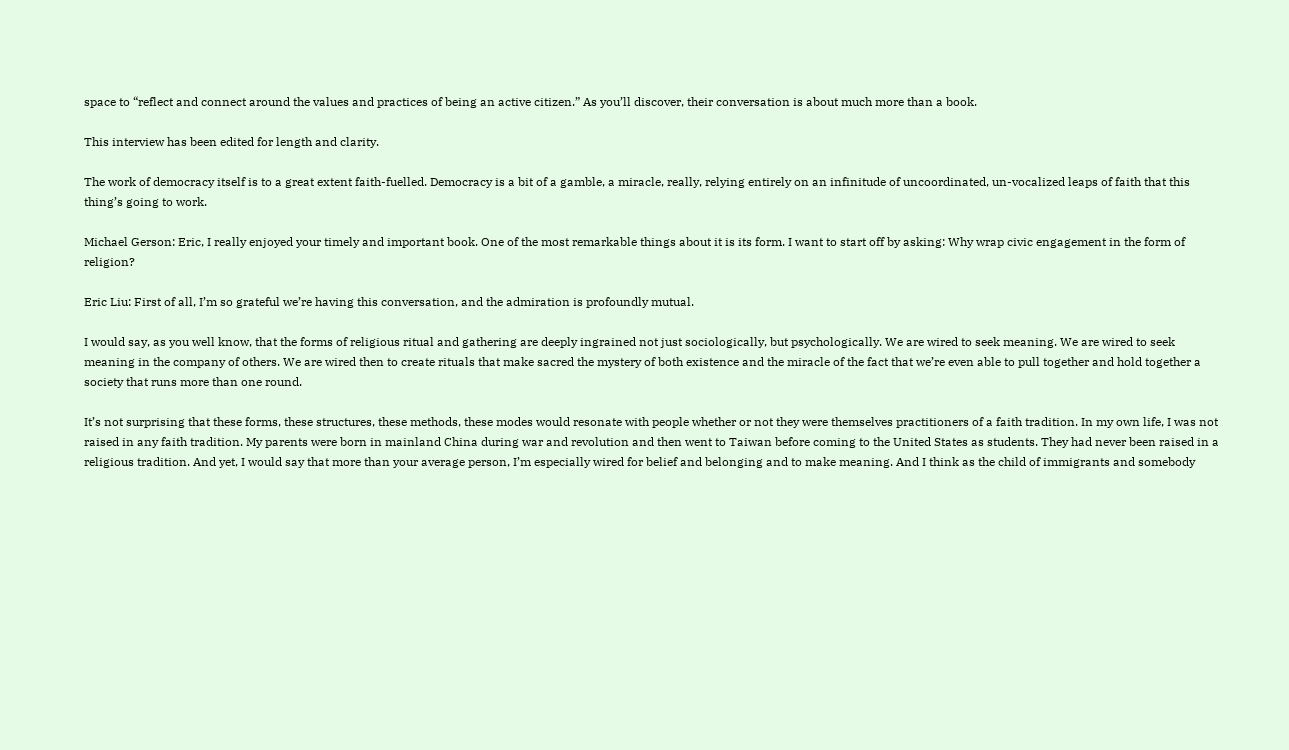space to “reflect and connect around the values and practices of being an active citizen.” As you’ll discover, their conversation is about much more than a book.

This interview has been edited for length and clarity.

The work of democracy itself is to a great extent faith-fuelled. Democracy is a bit of a gamble, a miracle, really, relying entirely on an infinitude of uncoordinated, un-vocalized leaps of faith that this thing’s going to work.

Michael Gerson: Eric, I really enjoyed your timely and important book. One of the most remarkable things about it is its form. I want to start off by asking: Why wrap civic engagement in the form of religion?

Eric Liu: First of all, I’m so grateful we’re having this conversation, and the admiration is profoundly mutual.

I would say, as you well know, that the forms of religious ritual and gathering are deeply ingrained not just sociologically, but psychologically. We are wired to seek meaning. We are wired to seek meaning in the company of others. We are wired then to create rituals that make sacred the mystery of both existence and the miracle of the fact that we’re even able to pull together and hold together a society that runs more than one round.

It’s not surprising that these forms, these structures, these methods, these modes would resonate with people whether or not they were themselves practitioners of a faith tradition. In my own life, I was not raised in any faith tradition. My parents were born in mainland China during war and revolution and then went to Taiwan before coming to the United States as students. They had never been raised in a religious tradition. And yet, I would say that more than your average person, I’m especially wired for belief and belonging and to make meaning. And I think as the child of immigrants and somebody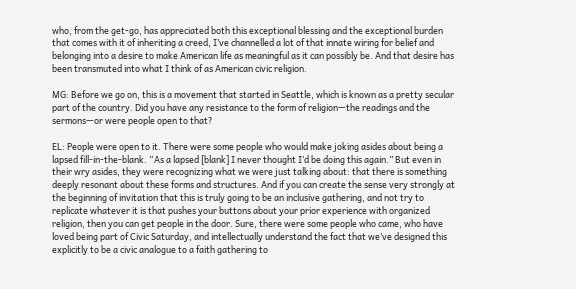who, from the get-go, has appreciated both this exceptional blessing and the exceptional burden that comes with it of inheriting a creed, I’ve channelled a lot of that innate wiring for belief and belonging into a desire to make American life as meaningful as it can possibly be. And that desire has been transmuted into what I think of as American civic religion.

MG: Before we go on, this is a movement that started in Seattle, which is known as a pretty secular part of the country. Did you have any resistance to the form of religion—the readings and the sermons—or were people open to that?

EL: People were open to it. There were some people who would make joking asides about being a lapsed fill-in-the-blank. “As a lapsed [blank] I never thought I’d be doing this again.” But even in their wry asides, they were recognizing what we were just talking about: that there is something deeply resonant about these forms and structures. And if you can create the sense very strongly at the beginning of invitation that this is truly going to be an inclusive gathering, and not try to replicate whatever it is that pushes your buttons about your prior experience with organized religion, then you can get people in the door. Sure, there were some people who came, who have loved being part of Civic Saturday, and intellectually understand the fact that we’ve designed this explicitly to be a civic analogue to a faith gathering to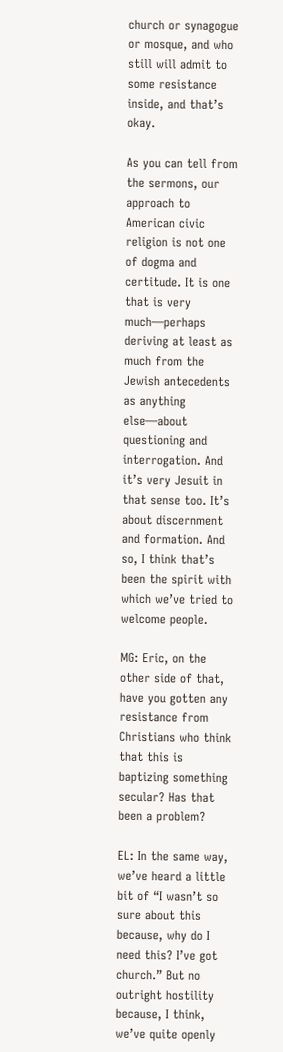church or synagogue or mosque, and who still will admit to some resistance inside, and that’s okay.

As you can tell from the sermons, our approach to American civic religion is not one of dogma and certitude. It is one that is very much—perhaps deriving at least as much from the Jewish antecedents as anything else—about questioning and interrogation. And it’s very Jesuit in that sense too. It’s about discernment and formation. And so, I think that’s been the spirit with which we’ve tried to welcome people.

MG: Eric, on the other side of that, have you gotten any resistance from Christians who think that this is baptizing something secular? Has that been a problem?

EL: In the same way, we’ve heard a little bit of “I wasn’t so sure about this because, why do I need this? I’ve got church.” But no outright hostility because, I think, we’ve quite openly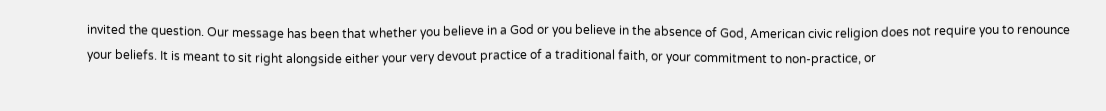invited the question. Our message has been that whether you believe in a God or you believe in the absence of God, American civic religion does not require you to renounce your beliefs. It is meant to sit right alongside either your very devout practice of a traditional faith, or your commitment to non-practice, or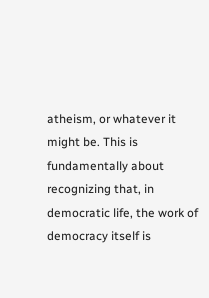atheism, or whatever it might be. This is fundamentally about recognizing that, in democratic life, the work of democracy itself is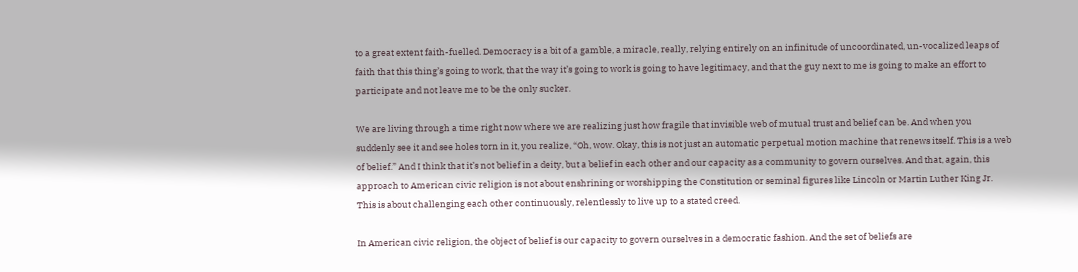to a great extent faith-fuelled. Democracy is a bit of a gamble, a miracle, really, relying entirely on an infinitude of uncoordinated, un-vocalized leaps of faith that this thing’s going to work, that the way it’s going to work is going to have legitimacy, and that the guy next to me is going to make an effort to participate and not leave me to be the only sucker.

We are living through a time right now where we are realizing just how fragile that invisible web of mutual trust and belief can be. And when you suddenly see it and see holes torn in it, you realize, “Oh, wow. Okay, this is not just an automatic perpetual motion machine that renews itself. This is a web of belief.” And I think that it’s not belief in a deity, but a belief in each other and our capacity as a community to govern ourselves. And that, again, this approach to American civic religion is not about enshrining or worshipping the Constitution or seminal figures like Lincoln or Martin Luther King Jr. This is about challenging each other continuously, relentlessly to live up to a stated creed.

In American civic religion, the object of belief is our capacity to govern ourselves in a democratic fashion. And the set of beliefs are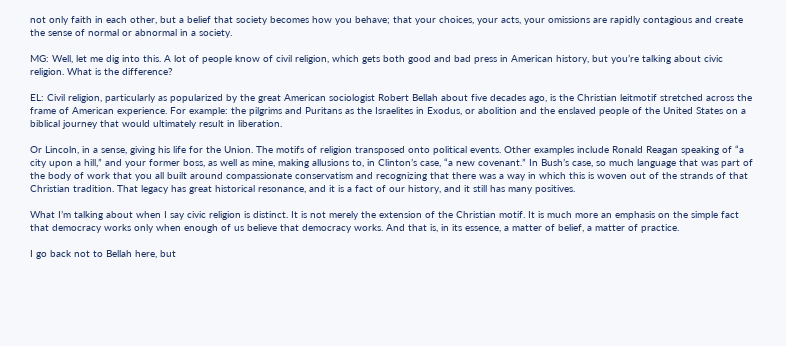not only faith in each other, but a belief that society becomes how you behave; that your choices, your acts, your omissions are rapidly contagious and create the sense of normal or abnormal in a society.

MG: Well, let me dig into this. A lot of people know of civil religion, which gets both good and bad press in American history, but you’re talking about civic religion. What is the difference?

EL: Civil religion, particularly as popularized by the great American sociologist Robert Bellah about five decades ago, is the Christian leitmotif stretched across the frame of American experience. For example: the pilgrims and Puritans as the Israelites in Exodus, or abolition and the enslaved people of the United States on a biblical journey that would ultimately result in liberation.

Or Lincoln, in a sense, giving his life for the Union. The motifs of religion transposed onto political events. Other examples include Ronald Reagan speaking of “a city upon a hill,” and your former boss, as well as mine, making allusions to, in Clinton’s case, “a new covenant.” In Bush’s case, so much language that was part of the body of work that you all built around compassionate conservatism and recognizing that there was a way in which this is woven out of the strands of that Christian tradition. That legacy has great historical resonance, and it is a fact of our history, and it still has many positives.

What I’m talking about when I say civic religion is distinct. It is not merely the extension of the Christian motif. It is much more an emphasis on the simple fact that democracy works only when enough of us believe that democracy works. And that is, in its essence, a matter of belief, a matter of practice.

I go back not to Bellah here, but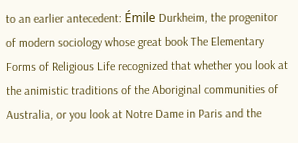to an earlier antecedent: Émile Durkheim, the progenitor of modern sociology whose great book The Elementary Forms of Religious Life recognized that whether you look at the animistic traditions of the Aboriginal communities of Australia, or you look at Notre Dame in Paris and the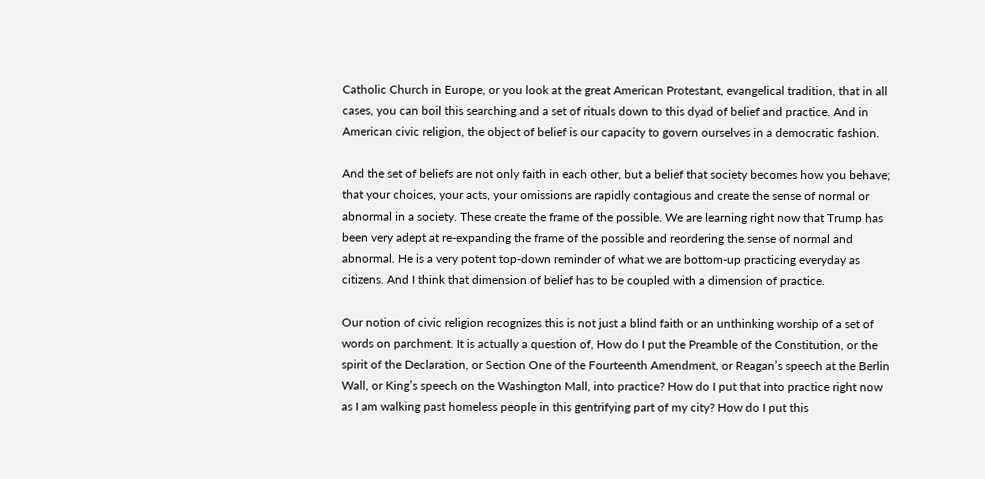Catholic Church in Europe, or you look at the great American Protestant, evangelical tradition, that in all cases, you can boil this searching and a set of rituals down to this dyad of belief and practice. And in American civic religion, the object of belief is our capacity to govern ourselves in a democratic fashion.

And the set of beliefs are not only faith in each other, but a belief that society becomes how you behave; that your choices, your acts, your omissions are rapidly contagious and create the sense of normal or abnormal in a society. These create the frame of the possible. We are learning right now that Trump has been very adept at re-expanding the frame of the possible and reordering the sense of normal and abnormal. He is a very potent top-down reminder of what we are bottom-up practicing everyday as citizens. And I think that dimension of belief has to be coupled with a dimension of practice.

Our notion of civic religion recognizes this is not just a blind faith or an unthinking worship of a set of words on parchment. It is actually a question of, How do I put the Preamble of the Constitution, or the spirit of the Declaration, or Section One of the Fourteenth Amendment, or Reagan’s speech at the Berlin Wall, or King’s speech on the Washington Mall, into practice? How do I put that into practice right now as I am walking past homeless people in this gentrifying part of my city? How do I put this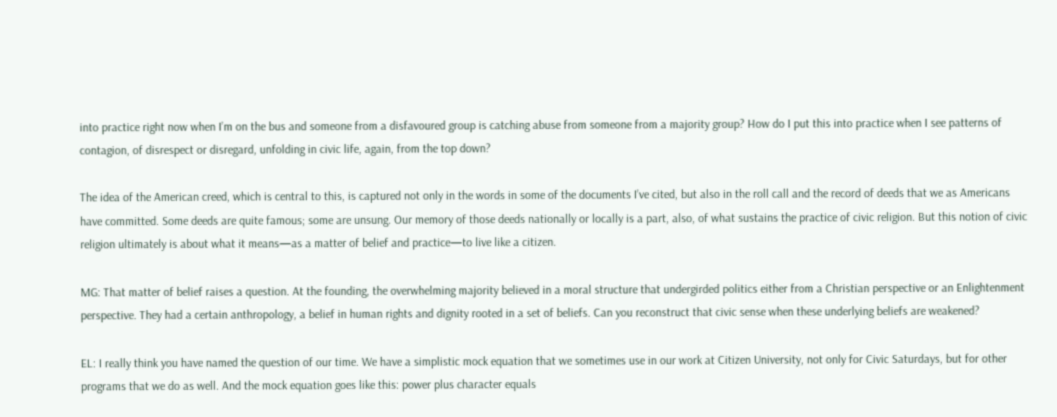into practice right now when I’m on the bus and someone from a disfavoured group is catching abuse from someone from a majority group? How do I put this into practice when I see patterns of contagion, of disrespect or disregard, unfolding in civic life, again, from the top down?

The idea of the American creed, which is central to this, is captured not only in the words in some of the documents I’ve cited, but also in the roll call and the record of deeds that we as Americans have committed. Some deeds are quite famous; some are unsung. Our memory of those deeds nationally or locally is a part, also, of what sustains the practice of civic religion. But this notion of civic religion ultimately is about what it means—as a matter of belief and practice—to live like a citizen.

MG: That matter of belief raises a question. At the founding, the overwhelming majority believed in a moral structure that undergirded politics either from a Christian perspective or an Enlightenment perspective. They had a certain anthropology, a belief in human rights and dignity rooted in a set of beliefs. Can you reconstruct that civic sense when these underlying beliefs are weakened?

EL: I really think you have named the question of our time. We have a simplistic mock equation that we sometimes use in our work at Citizen University, not only for Civic Saturdays, but for other programs that we do as well. And the mock equation goes like this: power plus character equals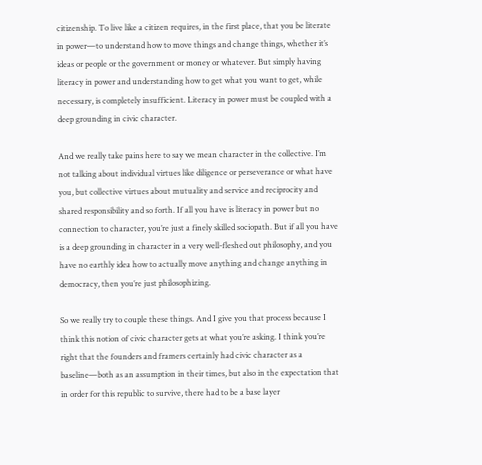citizenship. To live like a citizen requires, in the first place, that you be literate in power—to understand how to move things and change things, whether it’s ideas or people or the government or money or whatever. But simply having literacy in power and understanding how to get what you want to get, while necessary, is completely insufficient. Literacy in power must be coupled with a deep grounding in civic character.

And we really take pains here to say we mean character in the collective. I’m not talking about individual virtues like diligence or perseverance or what have you, but collective virtues about mutuality and service and reciprocity and shared responsibility and so forth. If all you have is literacy in power but no connection to character, you’re just a finely skilled sociopath. But if all you have is a deep grounding in character in a very well-fleshed out philosophy, and you have no earthly idea how to actually move anything and change anything in democracy, then you’re just philosophizing.

So we really try to couple these things. And I give you that process because I think this notion of civic character gets at what you’re asking. I think you’re right that the founders and framers certainly had civic character as a baseline—both as an assumption in their times, but also in the expectation that in order for this republic to survive, there had to be a base layer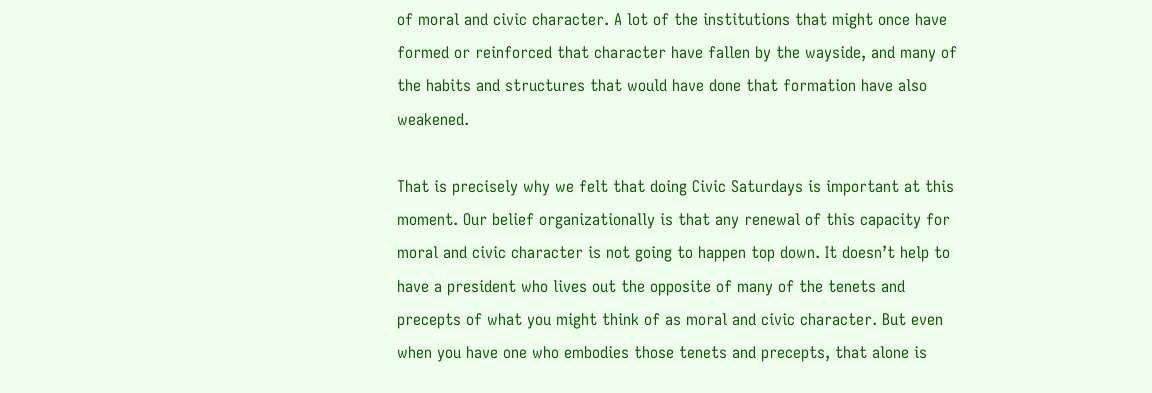of moral and civic character. A lot of the institutions that might once have formed or reinforced that character have fallen by the wayside, and many of the habits and structures that would have done that formation have also weakened.

That is precisely why we felt that doing Civic Saturdays is important at this moment. Our belief organizationally is that any renewal of this capacity for moral and civic character is not going to happen top down. It doesn’t help to have a president who lives out the opposite of many of the tenets and precepts of what you might think of as moral and civic character. But even when you have one who embodies those tenets and precepts, that alone is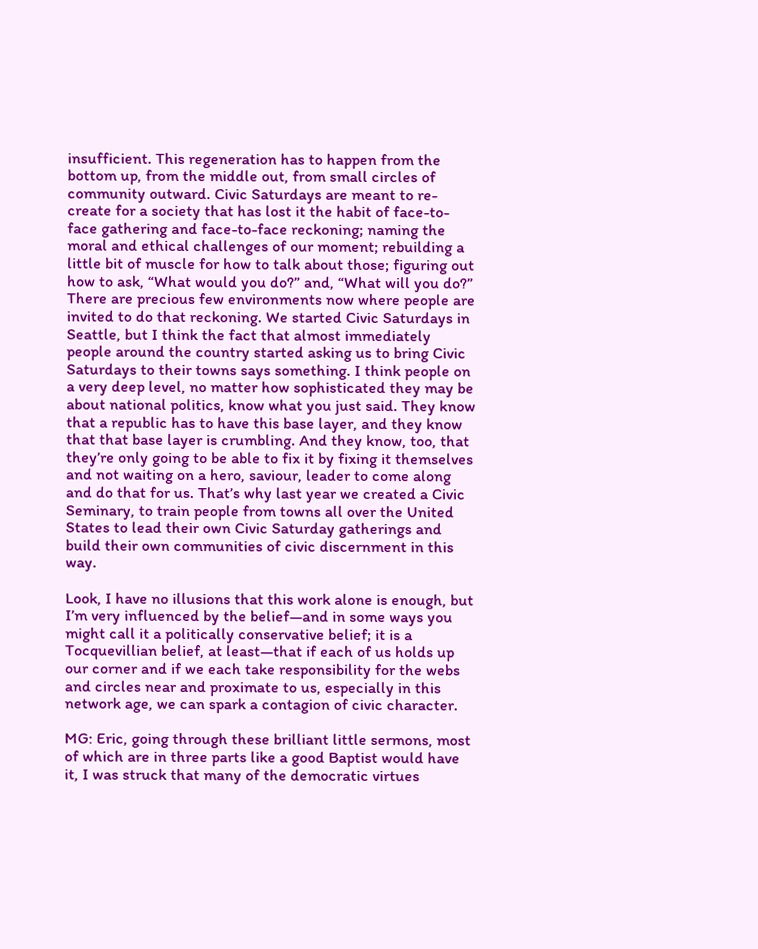insufficient. This regeneration has to happen from the bottom up, from the middle out, from small circles of community outward. Civic Saturdays are meant to re-create for a society that has lost it the habit of face-to-face gathering and face-to-face reckoning; naming the moral and ethical challenges of our moment; rebuilding a little bit of muscle for how to talk about those; figuring out how to ask, “What would you do?” and, “What will you do?” There are precious few environments now where people are invited to do that reckoning. We started Civic Saturdays in Seattle, but I think the fact that almost immediately people around the country started asking us to bring Civic Saturdays to their towns says something. I think people on a very deep level, no matter how sophisticated they may be about national politics, know what you just said. They know that a republic has to have this base layer, and they know that that base layer is crumbling. And they know, too, that they’re only going to be able to fix it by fixing it themselves and not waiting on a hero, saviour, leader to come along and do that for us. That’s why last year we created a Civic Seminary, to train people from towns all over the United States to lead their own Civic Saturday gatherings and build their own communities of civic discernment in this way.

Look, I have no illusions that this work alone is enough, but I’m very influenced by the belief—and in some ways you might call it a politically conservative belief; it is a Tocquevillian belief, at least—that if each of us holds up our corner and if we each take responsibility for the webs and circles near and proximate to us, especially in this network age, we can spark a contagion of civic character.

MG: Eric, going through these brilliant little sermons, most of which are in three parts like a good Baptist would have it, I was struck that many of the democratic virtues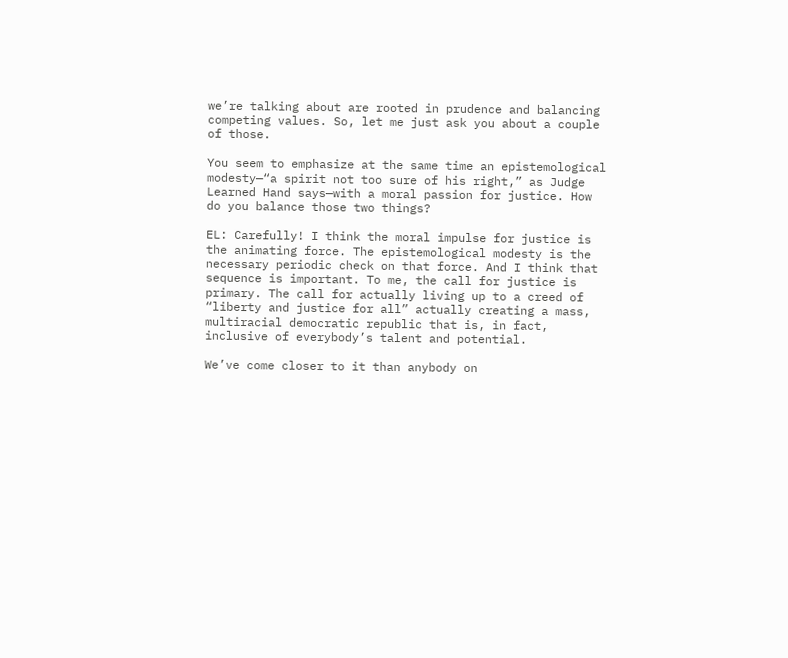we’re talking about are rooted in prudence and balancing competing values. So, let me just ask you about a couple of those.

You seem to emphasize at the same time an epistemological modesty—“a spirit not too sure of his right,” as Judge Learned Hand says—with a moral passion for justice. How do you balance those two things?

EL: Carefully! I think the moral impulse for justice is the animating force. The epistemological modesty is the necessary periodic check on that force. And I think that sequence is important. To me, the call for justice is primary. The call for actually living up to a creed of “liberty and justice for all” actually creating a mass, multiracial democratic republic that is, in fact, inclusive of everybody’s talent and potential.

We’ve come closer to it than anybody on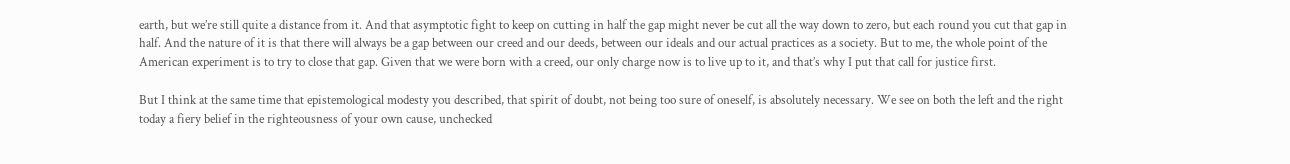earth, but we’re still quite a distance from it. And that asymptotic fight to keep on cutting in half the gap might never be cut all the way down to zero, but each round you cut that gap in half. And the nature of it is that there will always be a gap between our creed and our deeds, between our ideals and our actual practices as a society. But to me, the whole point of the American experiment is to try to close that gap. Given that we were born with a creed, our only charge now is to live up to it, and that’s why I put that call for justice first.

But I think at the same time that epistemological modesty you described, that spirit of doubt, not being too sure of oneself, is absolutely necessary. We see on both the left and the right today a fiery belief in the righteousness of your own cause, unchecked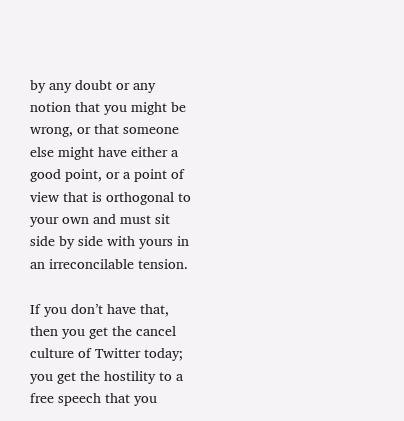by any doubt or any notion that you might be wrong, or that someone else might have either a good point, or a point of view that is orthogonal to your own and must sit side by side with yours in an irreconcilable tension.

If you don’t have that, then you get the cancel culture of Twitter today; you get the hostility to a free speech that you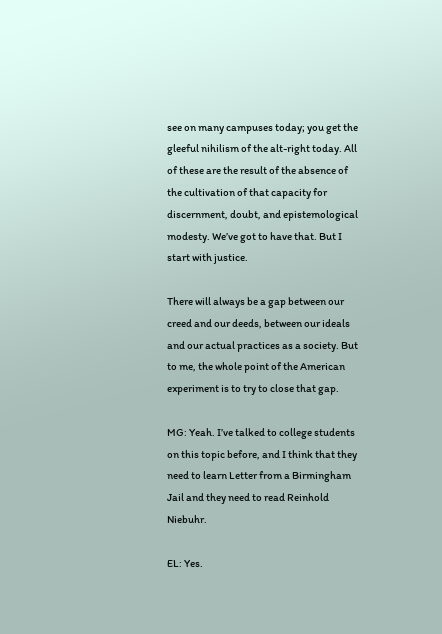see on many campuses today; you get the gleeful nihilism of the alt-right today. All of these are the result of the absence of the cultivation of that capacity for discernment, doubt, and epistemological modesty. We’ve got to have that. But I start with justice.

There will always be a gap between our creed and our deeds, between our ideals and our actual practices as a society. But to me, the whole point of the American experiment is to try to close that gap.

MG: Yeah. I’ve talked to college students on this topic before, and I think that they need to learn Letter from a Birmingham Jail and they need to read Reinhold Niebuhr.

EL: Yes.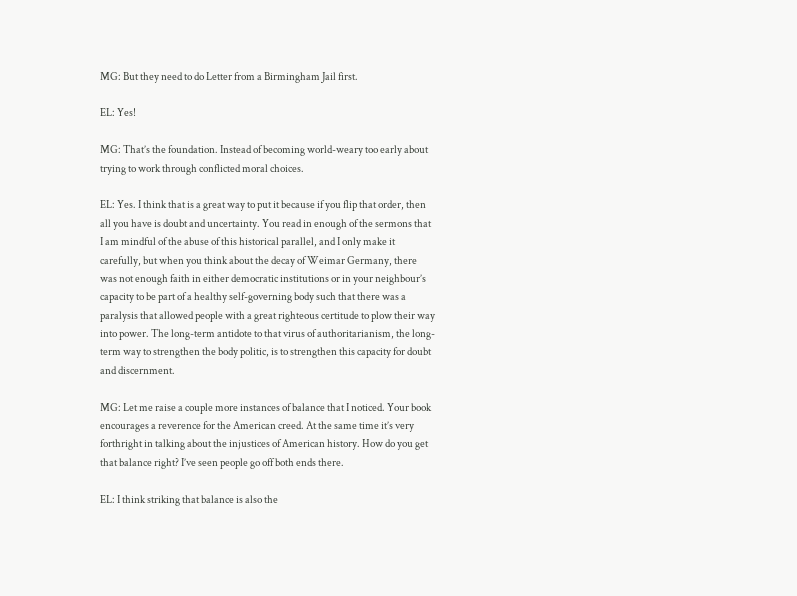MG: But they need to do Letter from a Birmingham Jail first.

EL: Yes!

MG: That’s the foundation. Instead of becoming world-weary too early about trying to work through conflicted moral choices.

EL: Yes. I think that is a great way to put it because if you flip that order, then all you have is doubt and uncertainty. You read in enough of the sermons that I am mindful of the abuse of this historical parallel, and I only make it carefully, but when you think about the decay of Weimar Germany, there was not enough faith in either democratic institutions or in your neighbour’s capacity to be part of a healthy self-governing body such that there was a paralysis that allowed people with a great righteous certitude to plow their way into power. The long-term antidote to that virus of authoritarianism, the long-term way to strengthen the body politic, is to strengthen this capacity for doubt and discernment.

MG: Let me raise a couple more instances of balance that I noticed. Your book encourages a reverence for the American creed. At the same time it’s very forthright in talking about the injustices of American history. How do you get that balance right? I’ve seen people go off both ends there.

EL: I think striking that balance is also the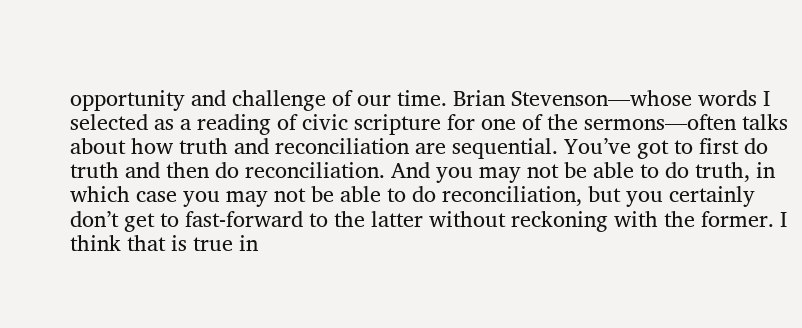opportunity and challenge of our time. Brian Stevenson—whose words I selected as a reading of civic scripture for one of the sermons—often talks about how truth and reconciliation are sequential. You’ve got to first do truth and then do reconciliation. And you may not be able to do truth, in which case you may not be able to do reconciliation, but you certainly don’t get to fast-forward to the latter without reckoning with the former. I think that is true in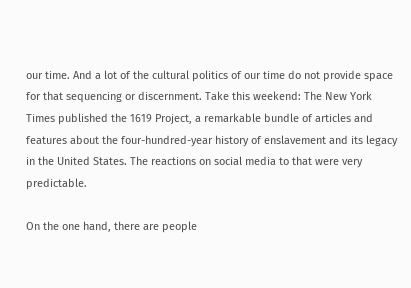our time. And a lot of the cultural politics of our time do not provide space for that sequencing or discernment. Take this weekend: The New York Times published the 1619 Project, a remarkable bundle of articles and features about the four-hundred-year history of enslavement and its legacy in the United States. The reactions on social media to that were very predictable.

On the one hand, there are people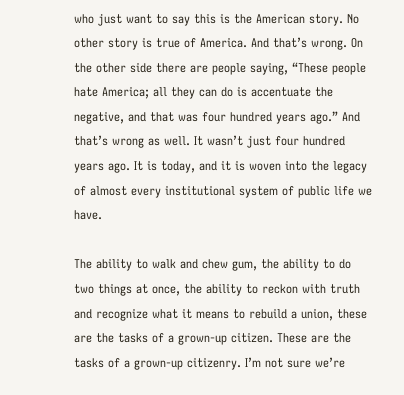who just want to say this is the American story. No other story is true of America. And that’s wrong. On the other side there are people saying, “These people hate America; all they can do is accentuate the negative, and that was four hundred years ago.” And that’s wrong as well. It wasn’t just four hundred years ago. It is today, and it is woven into the legacy of almost every institutional system of public life we have.

The ability to walk and chew gum, the ability to do two things at once, the ability to reckon with truth and recognize what it means to rebuild a union, these are the tasks of a grown-up citizen. These are the tasks of a grown-up citizenry. I’m not sure we’re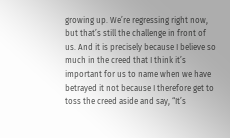growing up. We’re regressing right now, but that’s still the challenge in front of us. And it is precisely because I believe so much in the creed that I think it’s important for us to name when we have betrayed it not because I therefore get to toss the creed aside and say, “It’s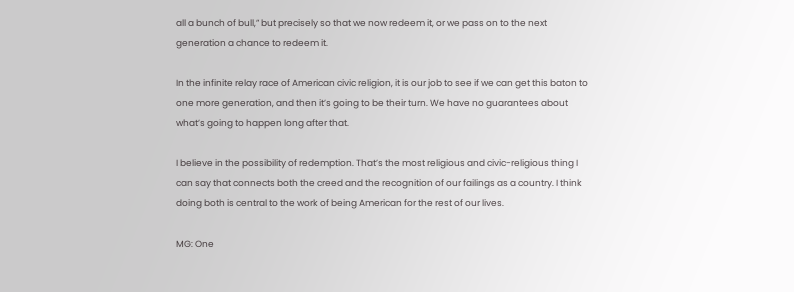all a bunch of bull,” but precisely so that we now redeem it, or we pass on to the next generation a chance to redeem it.

In the infinite relay race of American civic religion, it is our job to see if we can get this baton to one more generation, and then it’s going to be their turn. We have no guarantees about what’s going to happen long after that.

I believe in the possibility of redemption. That’s the most religious and civic-religious thing I can say that connects both the creed and the recognition of our failings as a country. I think doing both is central to the work of being American for the rest of our lives.

MG: One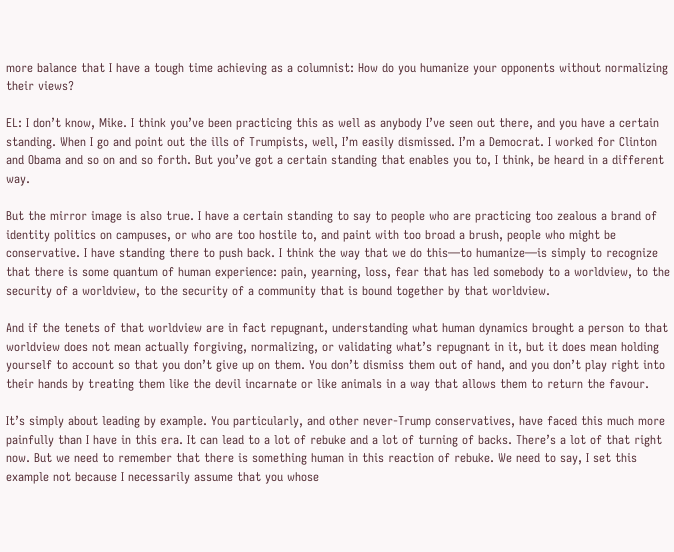more balance that I have a tough time achieving as a columnist: How do you humanize your opponents without normalizing their views?

EL: I don’t know, Mike. I think you’ve been practicing this as well as anybody I’ve seen out there, and you have a certain standing. When I go and point out the ills of Trumpists, well, I’m easily dismissed. I’m a Democrat. I worked for Clinton and Obama and so on and so forth. But you’ve got a certain standing that enables you to, I think, be heard in a different way.

But the mirror image is also true. I have a certain standing to say to people who are practicing too zealous a brand of identity politics on campuses, or who are too hostile to, and paint with too broad a brush, people who might be conservative. I have standing there to push back. I think the way that we do this—to humanize—is simply to recognize that there is some quantum of human experience: pain, yearning, loss, fear that has led somebody to a worldview, to the security of a worldview, to the security of a community that is bound together by that worldview.

And if the tenets of that worldview are in fact repugnant, understanding what human dynamics brought a person to that worldview does not mean actually forgiving, normalizing, or validating what’s repugnant in it, but it does mean holding yourself to account so that you don’t give up on them. You don’t dismiss them out of hand, and you don’t play right into their hands by treating them like the devil incarnate or like animals in a way that allows them to return the favour.

It’s simply about leading by example. You particularly, and other never-Trump conservatives, have faced this much more painfully than I have in this era. It can lead to a lot of rebuke and a lot of turning of backs. There’s a lot of that right now. But we need to remember that there is something human in this reaction of rebuke. We need to say, I set this example not because I necessarily assume that you whose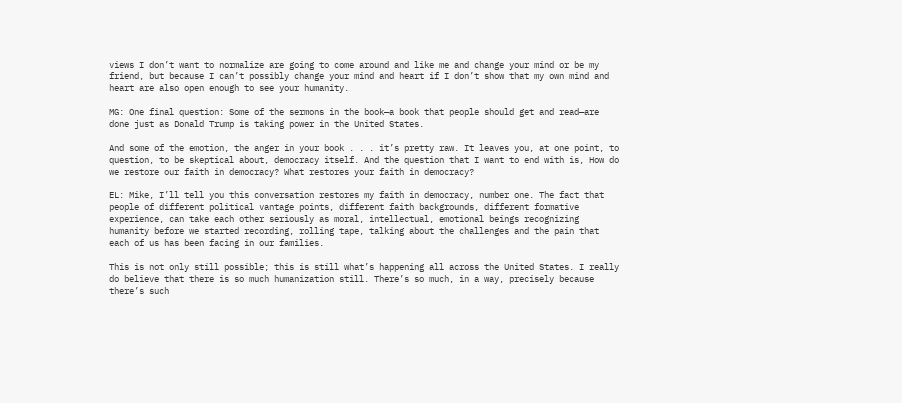views I don’t want to normalize are going to come around and like me and change your mind or be my friend, but because I can’t possibly change your mind and heart if I don’t show that my own mind and heart are also open enough to see your humanity.

MG: One final question: Some of the sermons in the book—a book that people should get and read—are done just as Donald Trump is taking power in the United States.

And some of the emotion, the anger in your book . . . it’s pretty raw. It leaves you, at one point, to question, to be skeptical about, democracy itself. And the question that I want to end with is, How do we restore our faith in democracy? What restores your faith in democracy?

EL: Mike, I’ll tell you this conversation restores my faith in democracy, number one. The fact that people of different political vantage points, different faith backgrounds, different formative experience, can take each other seriously as moral, intellectual, emotional beings recognizing humanity before we started recording, rolling tape, talking about the challenges and the pain that each of us has been facing in our families.

This is not only still possible; this is still what’s happening all across the United States. I really do believe that there is so much humanization still. There’s so much, in a way, precisely because there’s such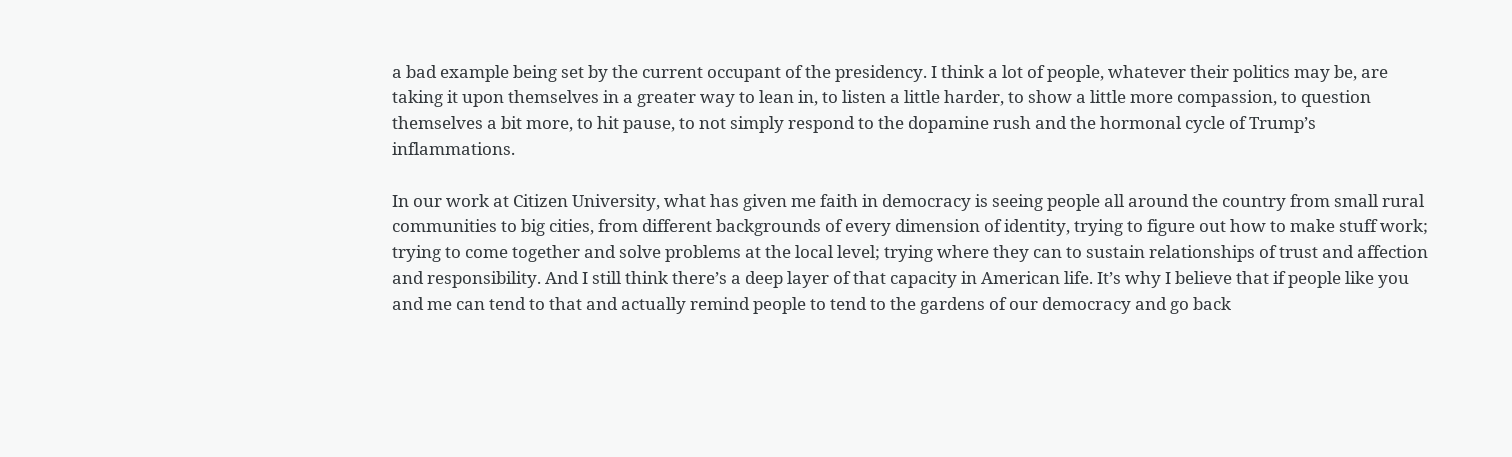a bad example being set by the current occupant of the presidency. I think a lot of people, whatever their politics may be, are taking it upon themselves in a greater way to lean in, to listen a little harder, to show a little more compassion, to question themselves a bit more, to hit pause, to not simply respond to the dopamine rush and the hormonal cycle of Trump’s inflammations.

In our work at Citizen University, what has given me faith in democracy is seeing people all around the country from small rural communities to big cities, from different backgrounds of every dimension of identity, trying to figure out how to make stuff work; trying to come together and solve problems at the local level; trying where they can to sustain relationships of trust and affection and responsibility. And I still think there’s a deep layer of that capacity in American life. It’s why I believe that if people like you and me can tend to that and actually remind people to tend to the gardens of our democracy and go back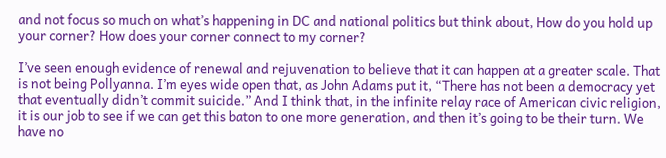and not focus so much on what’s happening in DC and national politics but think about, How do you hold up your corner? How does your corner connect to my corner?

I’ve seen enough evidence of renewal and rejuvenation to believe that it can happen at a greater scale. That is not being Pollyanna. I’m eyes wide open that, as John Adams put it, “There has not been a democracy yet that eventually didn’t commit suicide.” And I think that, in the infinite relay race of American civic religion, it is our job to see if we can get this baton to one more generation, and then it’s going to be their turn. We have no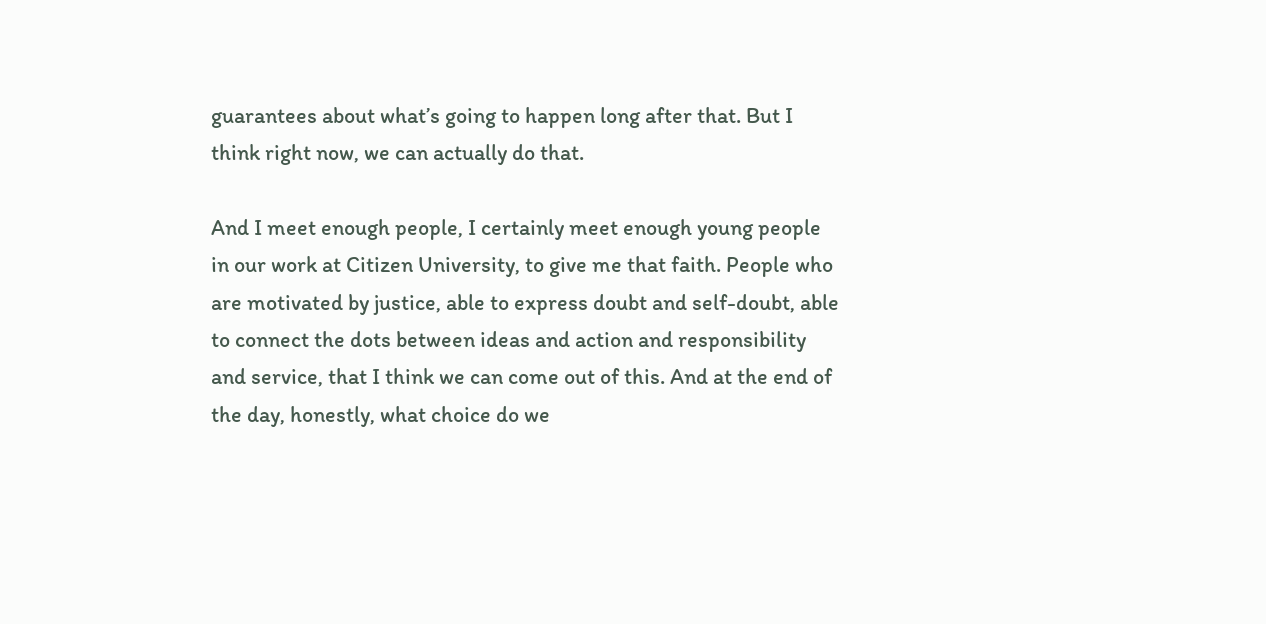guarantees about what’s going to happen long after that. But I think right now, we can actually do that.

And I meet enough people, I certainly meet enough young people in our work at Citizen University, to give me that faith. People who are motivated by justice, able to express doubt and self-doubt, able to connect the dots between ideas and action and responsibility and service, that I think we can come out of this. And at the end of the day, honestly, what choice do we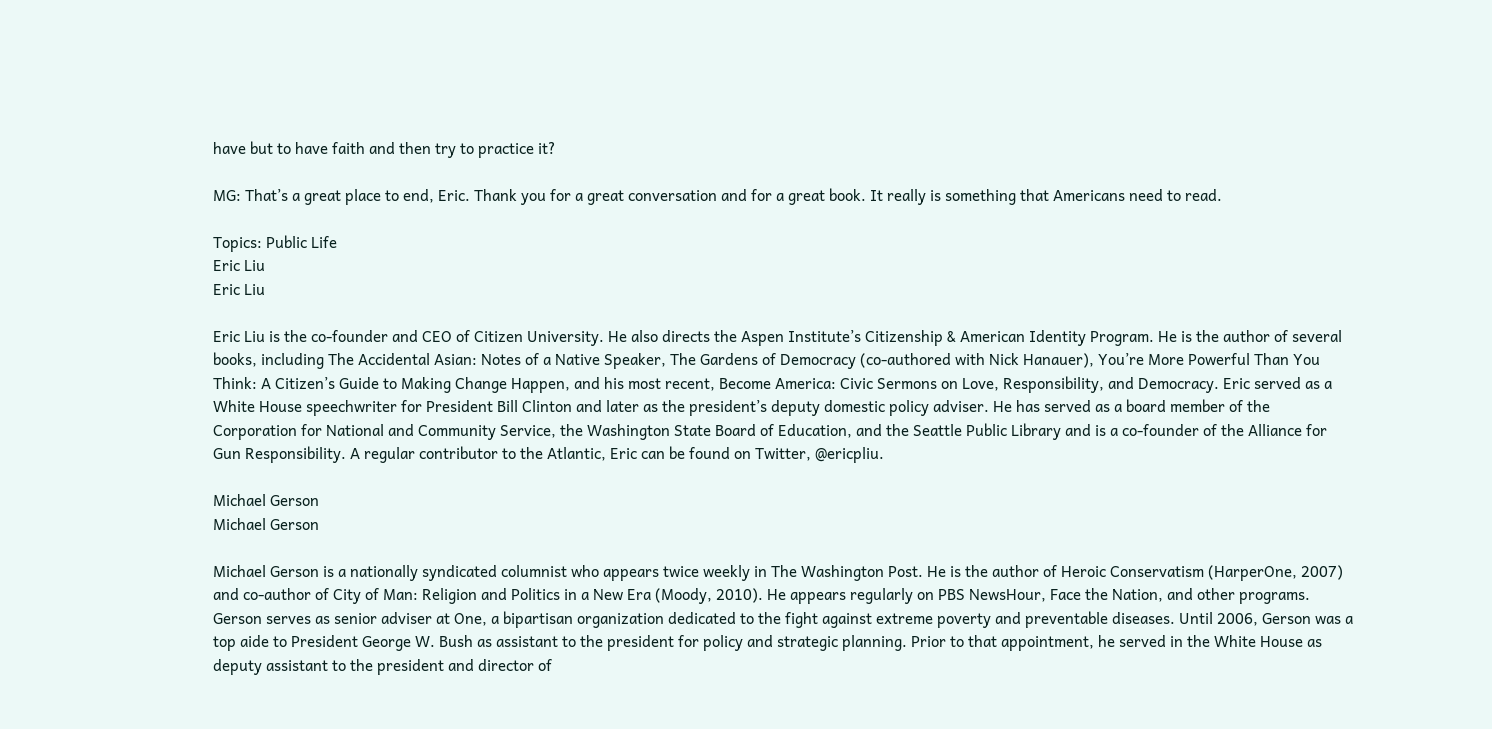have but to have faith and then try to practice it?

MG: That’s a great place to end, Eric. Thank you for a great conversation and for a great book. It really is something that Americans need to read.

Topics: Public Life
Eric Liu
Eric Liu

Eric Liu is the co-founder and CEO of Citizen University. He also directs the Aspen Institute’s Citizenship & American Identity Program. He is the author of several books, including The Accidental Asian: Notes of a Native Speaker, The Gardens of Democracy (co-authored with Nick Hanauer), You’re More Powerful Than You Think: A Citizen’s Guide to Making Change Happen, and his most recent, Become America: Civic Sermons on Love, Responsibility, and Democracy. Eric served as a White House speechwriter for President Bill Clinton and later as the president’s deputy domestic policy adviser. He has served as a board member of the Corporation for National and Community Service, the Washington State Board of Education, and the Seattle Public Library and is a co-founder of the Alliance for Gun Responsibility. A regular contributor to the Atlantic, Eric can be found on Twitter, @ericpliu.

Michael Gerson
Michael Gerson

Michael Gerson is a nationally syndicated columnist who appears twice weekly in The Washington Post. He is the author of Heroic Conservatism (HarperOne, 2007) and co-author of City of Man: Religion and Politics in a New Era (Moody, 2010). He appears regularly on PBS NewsHour, Face the Nation, and other programs. Gerson serves as senior adviser at One, a bipartisan organization dedicated to the fight against extreme poverty and preventable diseases. Until 2006, Gerson was a top aide to President George W. Bush as assistant to the president for policy and strategic planning. Prior to that appointment, he served in the White House as deputy assistant to the president and director of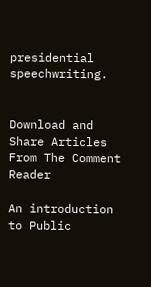presidential speechwriting.


Download and Share Articles From The Comment Reader

An introduction to Public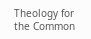Theology for the Common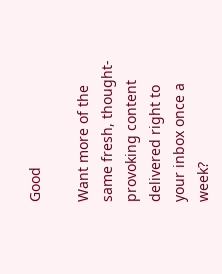Good

Want more of the same fresh, thought-provoking content delivered right to your inbox once a week?